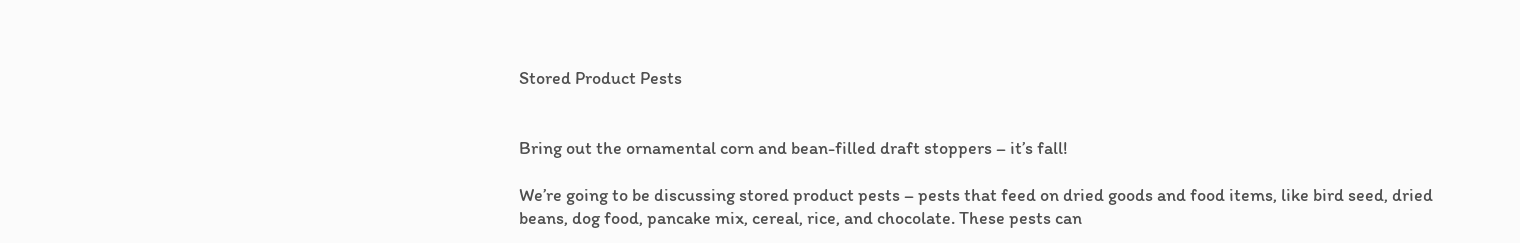Stored Product Pests


Bring out the ornamental corn and bean-filled draft stoppers – it’s fall!

We’re going to be discussing stored product pests – pests that feed on dried goods and food items, like bird seed, dried beans, dog food, pancake mix, cereal, rice, and chocolate. These pests can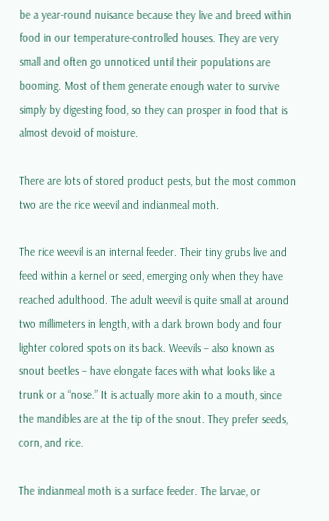be a year-round nuisance because they live and breed within food in our temperature-controlled houses. They are very small and often go unnoticed until their populations are booming. Most of them generate enough water to survive simply by digesting food, so they can prosper in food that is almost devoid of moisture.

There are lots of stored product pests, but the most common two are the rice weevil and indianmeal moth.

The rice weevil is an internal feeder. Their tiny grubs live and feed within a kernel or seed, emerging only when they have reached adulthood. The adult weevil is quite small at around two millimeters in length, with a dark brown body and four lighter colored spots on its back. Weevils – also known as snout beetles – have elongate faces with what looks like a trunk or a “nose.” It is actually more akin to a mouth, since the mandibles are at the tip of the snout. They prefer seeds, corn, and rice.

The indianmeal moth is a surface feeder. The larvae, or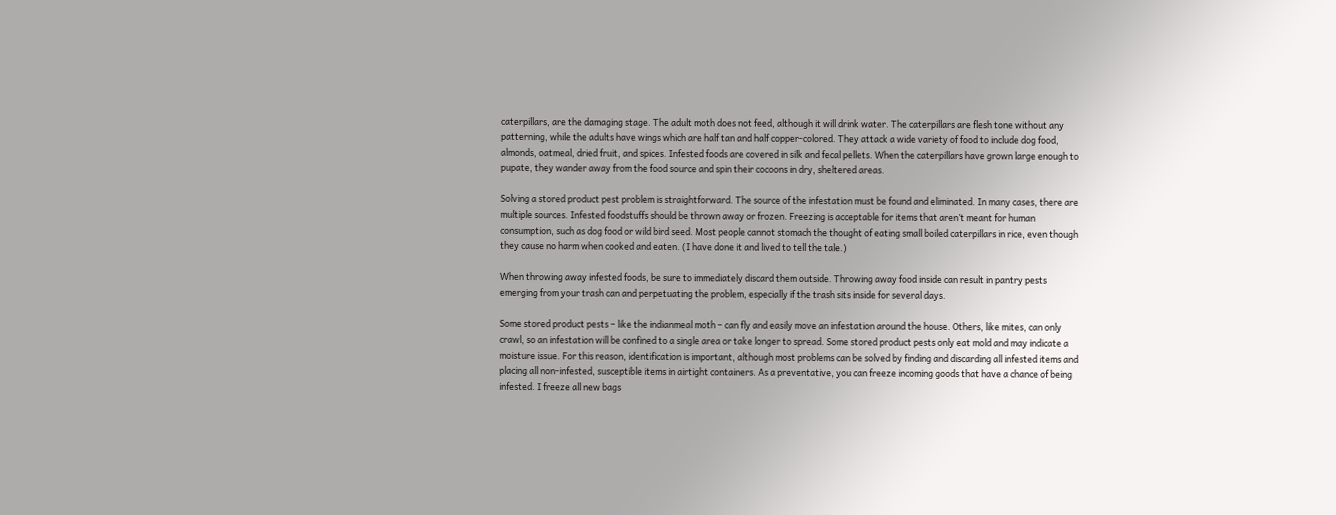caterpillars, are the damaging stage. The adult moth does not feed, although it will drink water. The caterpillars are flesh tone without any patterning, while the adults have wings which are half tan and half copper-colored. They attack a wide variety of food to include dog food, almonds, oatmeal, dried fruit, and spices. Infested foods are covered in silk and fecal pellets. When the caterpillars have grown large enough to pupate, they wander away from the food source and spin their cocoons in dry, sheltered areas.

Solving a stored product pest problem is straightforward. The source of the infestation must be found and eliminated. In many cases, there are multiple sources. Infested foodstuffs should be thrown away or frozen. Freezing is acceptable for items that aren’t meant for human consumption, such as dog food or wild bird seed. Most people cannot stomach the thought of eating small boiled caterpillars in rice, even though they cause no harm when cooked and eaten. (I have done it and lived to tell the tale.)

When throwing away infested foods, be sure to immediately discard them outside. Throwing away food inside can result in pantry pests emerging from your trash can and perpetuating the problem, especially if the trash sits inside for several days.

Some stored product pests – like the indianmeal moth – can fly and easily move an infestation around the house. Others, like mites, can only crawl, so an infestation will be confined to a single area or take longer to spread. Some stored product pests only eat mold and may indicate a moisture issue. For this reason, identification is important, although most problems can be solved by finding and discarding all infested items and placing all non-infested, susceptible items in airtight containers. As a preventative, you can freeze incoming goods that have a chance of being infested. I freeze all new bags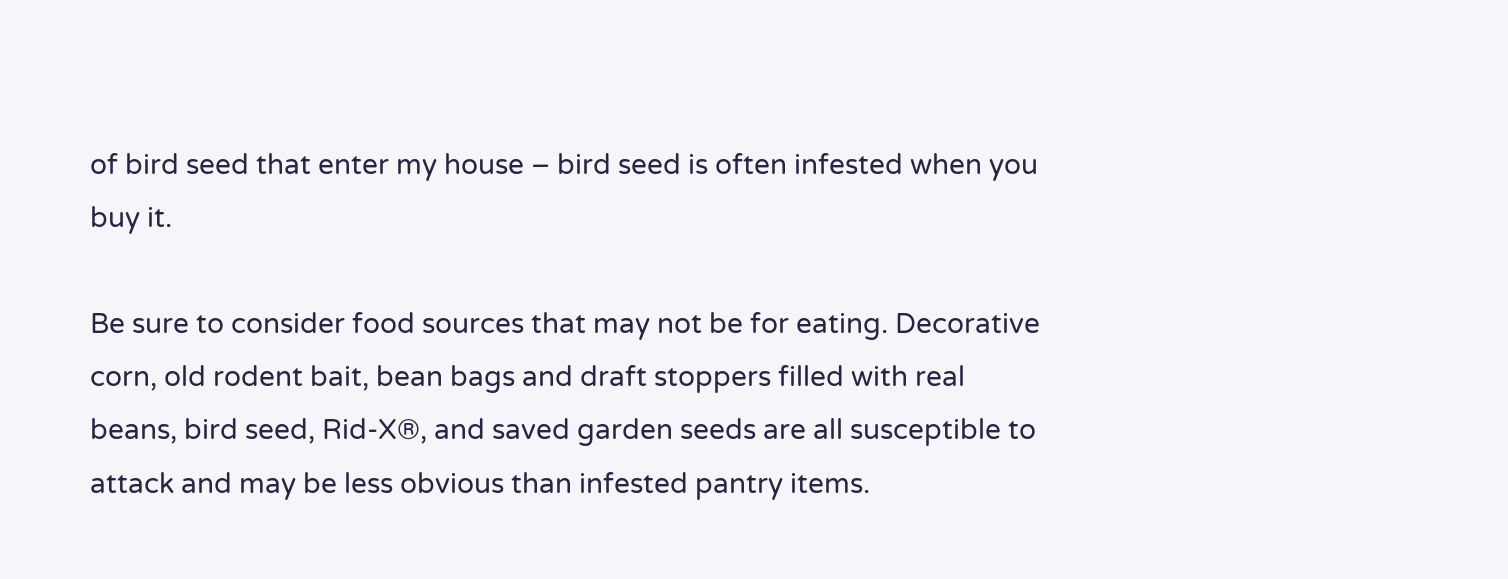of bird seed that enter my house – bird seed is often infested when you buy it.

Be sure to consider food sources that may not be for eating. Decorative corn, old rodent bait, bean bags and draft stoppers filled with real beans, bird seed, Rid-X®, and saved garden seeds are all susceptible to attack and may be less obvious than infested pantry items.